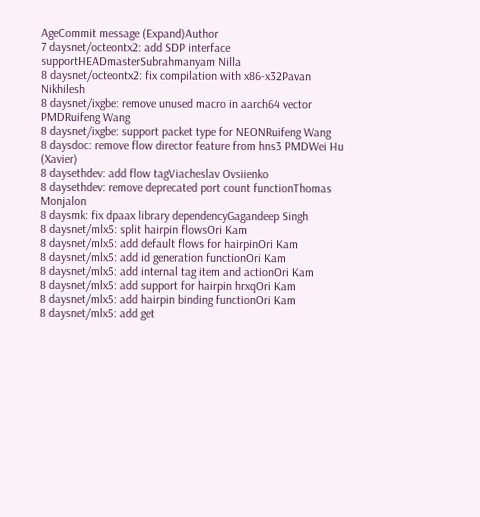AgeCommit message (Expand)Author
7 daysnet/octeontx2: add SDP interface supportHEADmasterSubrahmanyam Nilla
8 daysnet/octeontx2: fix compilation with x86-x32Pavan Nikhilesh
8 daysnet/ixgbe: remove unused macro in aarch64 vector PMDRuifeng Wang
8 daysnet/ixgbe: support packet type for NEONRuifeng Wang
8 daysdoc: remove flow director feature from hns3 PMDWei Hu (Xavier)
8 daysethdev: add flow tagViacheslav Ovsiienko
8 daysethdev: remove deprecated port count functionThomas Monjalon
8 daysmk: fix dpaax library dependencyGagandeep Singh
8 daysnet/mlx5: split hairpin flowsOri Kam
8 daysnet/mlx5: add default flows for hairpinOri Kam
8 daysnet/mlx5: add id generation functionOri Kam
8 daysnet/mlx5: add internal tag item and actionOri Kam
8 daysnet/mlx5: add support for hairpin hrxqOri Kam
8 daysnet/mlx5: add hairpin binding functionOri Kam
8 daysnet/mlx5: add get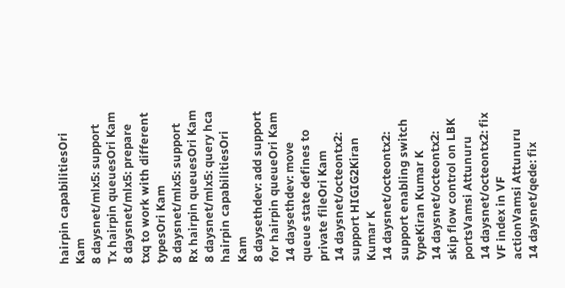hairpin capabilitiesOri Kam
8 daysnet/mlx5: support Tx hairpin queuesOri Kam
8 daysnet/mlx5: prepare txq to work with different typesOri Kam
8 daysnet/mlx5: support Rx hairpin queuesOri Kam
8 daysnet/mlx5: query hca hairpin capabilitiesOri Kam
8 daysethdev: add support for hairpin queueOri Kam
14 daysethdev: move queue state defines to private fileOri Kam
14 daysnet/octeontx2: support HIGIG2Kiran Kumar K
14 daysnet/octeontx2: support enabling switch typeKiran Kumar K
14 daysnet/octeontx2: skip flow control on LBK portsVamsi Attunuru
14 daysnet/octeontx2: fix VF index in VF actionVamsi Attunuru
14 daysnet/qede: fix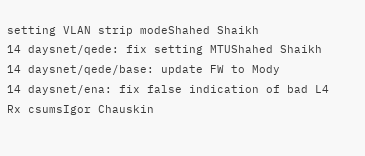setting VLAN strip modeShahed Shaikh
14 daysnet/qede: fix setting MTUShahed Shaikh
14 daysnet/qede/base: update FW to Mody
14 daysnet/ena: fix false indication of bad L4 Rx csumsIgor Chauskin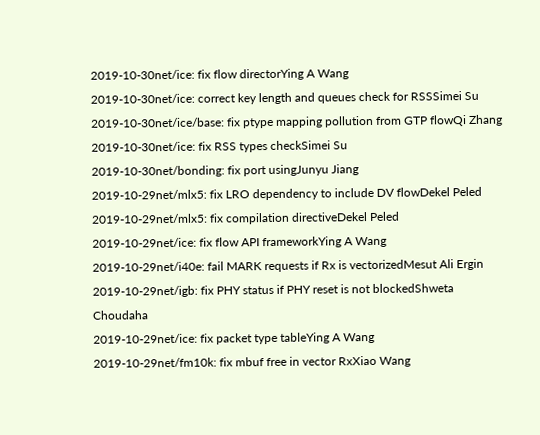2019-10-30net/ice: fix flow directorYing A Wang
2019-10-30net/ice: correct key length and queues check for RSSSimei Su
2019-10-30net/ice/base: fix ptype mapping pollution from GTP flowQi Zhang
2019-10-30net/ice: fix RSS types checkSimei Su
2019-10-30net/bonding: fix port usingJunyu Jiang
2019-10-29net/mlx5: fix LRO dependency to include DV flowDekel Peled
2019-10-29net/mlx5: fix compilation directiveDekel Peled
2019-10-29net/ice: fix flow API frameworkYing A Wang
2019-10-29net/i40e: fail MARK requests if Rx is vectorizedMesut Ali Ergin
2019-10-29net/igb: fix PHY status if PHY reset is not blockedShweta Choudaha
2019-10-29net/ice: fix packet type tableYing A Wang
2019-10-29net/fm10k: fix mbuf free in vector RxXiao Wang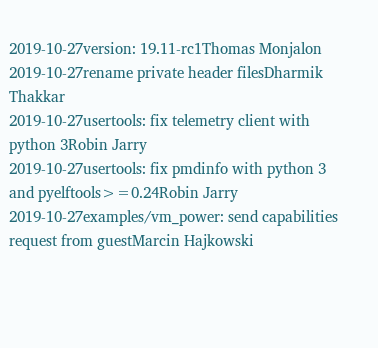2019-10-27version: 19.11-rc1Thomas Monjalon
2019-10-27rename private header filesDharmik Thakkar
2019-10-27usertools: fix telemetry client with python 3Robin Jarry
2019-10-27usertools: fix pmdinfo with python 3 and pyelftools>=0.24Robin Jarry
2019-10-27examples/vm_power: send capabilities request from guestMarcin Hajkowski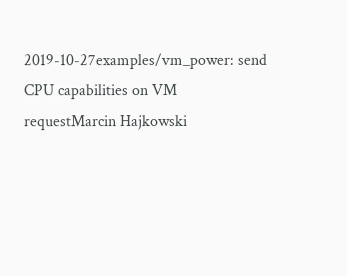2019-10-27examples/vm_power: send CPU capabilities on VM requestMarcin Hajkowski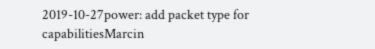2019-10-27power: add packet type for capabilitiesMarcin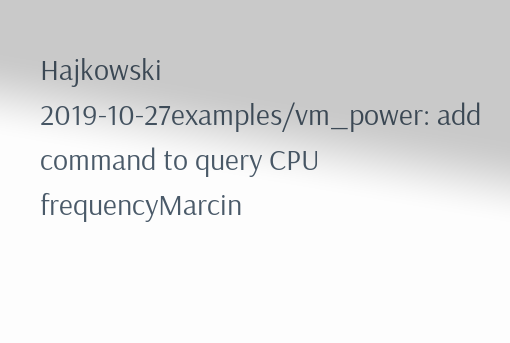Hajkowski
2019-10-27examples/vm_power: add command to query CPU frequencyMarcin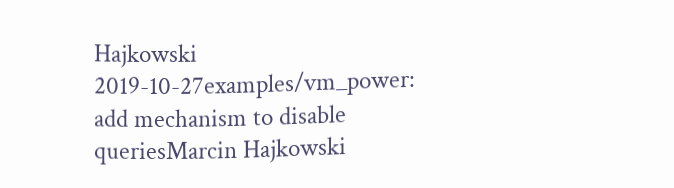Hajkowski
2019-10-27examples/vm_power: add mechanism to disable queriesMarcin Hajkowski